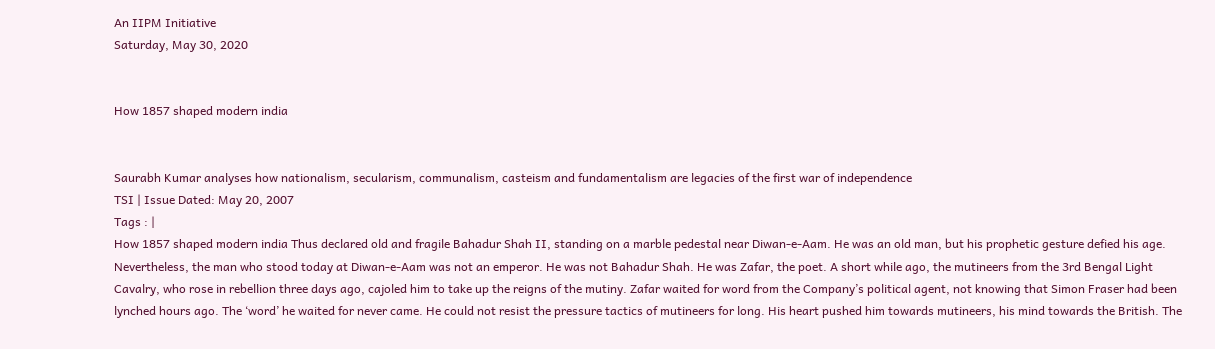An IIPM Initiative
Saturday, May 30, 2020


How 1857 shaped modern india


Saurabh Kumar analyses how nationalism, secularism, communalism, casteism and fundamentalism are legacies of the first war of independence
TSI | Issue Dated: May 20, 2007
Tags : |
How 1857 shaped modern india Thus declared old and fragile Bahadur Shah II, standing on a marble pedestal near Diwan-e-Aam. He was an old man, but his prophetic gesture defied his age. Nevertheless, the man who stood today at Diwan-e-Aam was not an emperor. He was not Bahadur Shah. He was Zafar, the poet. A short while ago, the mutineers from the 3rd Bengal Light Cavalry, who rose in rebellion three days ago, cajoled him to take up the reigns of the mutiny. Zafar waited for word from the Company’s political agent, not knowing that Simon Fraser had been lynched hours ago. The ‘word’ he waited for never came. He could not resist the pressure tactics of mutineers for long. His heart pushed him towards mutineers, his mind towards the British. The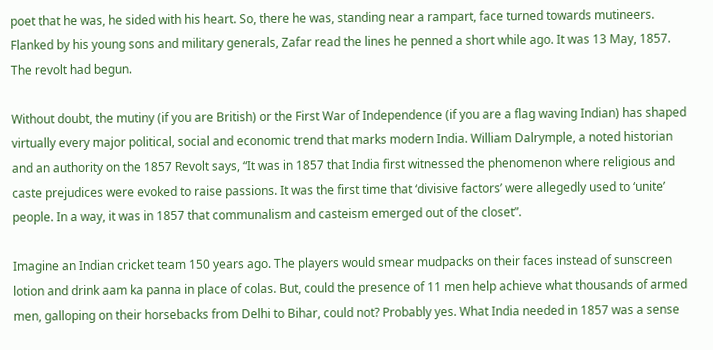poet that he was, he sided with his heart. So, there he was, standing near a rampart, face turned towards mutineers. Flanked by his young sons and military generals, Zafar read the lines he penned a short while ago. It was 13 May, 1857. The revolt had begun.

Without doubt, the mutiny (if you are British) or the First War of Independence (if you are a flag waving Indian) has shaped virtually every major political, social and economic trend that marks modern India. William Dalrymple, a noted historian and an authority on the 1857 Revolt says, “It was in 1857 that India first witnessed the phenomenon where religious and caste prejudices were evoked to raise passions. It was the first time that ‘divisive factors’ were allegedly used to ‘unite’ people. In a way, it was in 1857 that communalism and casteism emerged out of the closet”.

Imagine an Indian cricket team 150 years ago. The players would smear mudpacks on their faces instead of sunscreen lotion and drink aam ka panna in place of colas. But, could the presence of 11 men help achieve what thousands of armed men, galloping on their horsebacks from Delhi to Bihar, could not? Probably yes. What India needed in 1857 was a sense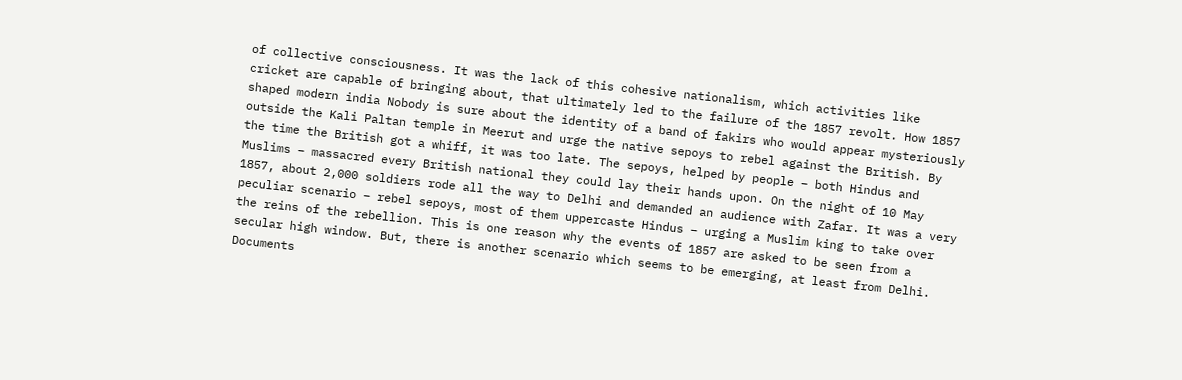of collective consciousness. It was the lack of this cohesive nationalism, which activities like cricket are capable of bringing about, that ultimately led to the failure of the 1857 revolt. How 1857 shaped modern india Nobody is sure about the identity of a band of fakirs who would appear mysteriously outside the Kali Paltan temple in Meerut and urge the native sepoys to rebel against the British. By the time the British got a whiff, it was too late. The sepoys, helped by people – both Hindus and Muslims – massacred every British national they could lay their hands upon. On the night of 10 May 1857, about 2,000 soldiers rode all the way to Delhi and demanded an audience with Zafar. It was a very peculiar scenario – rebel sepoys, most of them uppercaste Hindus – urging a Muslim king to take over the reins of the rebellion. This is one reason why the events of 1857 are asked to be seen from a secular high window. But, there is another scenario which seems to be emerging, at least from Delhi. Documents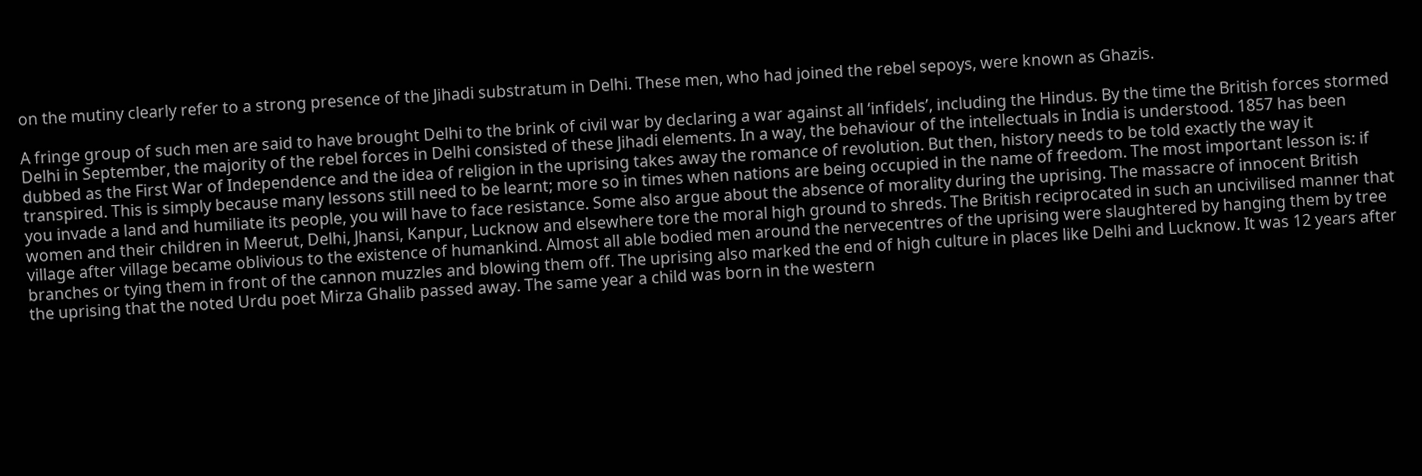on the mutiny clearly refer to a strong presence of the Jihadi substratum in Delhi. These men, who had joined the rebel sepoys, were known as Ghazis.

A fringe group of such men are said to have brought Delhi to the brink of civil war by declaring a war against all ‘infidels’, including the Hindus. By the time the British forces stormed Delhi in September, the majority of the rebel forces in Delhi consisted of these Jihadi elements. In a way, the behaviour of the intellectuals in India is understood. 1857 has been dubbed as the First War of Independence and the idea of religion in the uprising takes away the romance of revolution. But then, history needs to be told exactly the way it transpired. This is simply because many lessons still need to be learnt; more so in times when nations are being occupied in the name of freedom. The most important lesson is: if you invade a land and humiliate its people, you will have to face resistance. Some also argue about the absence of morality during the uprising. The massacre of innocent British women and their children in Meerut, Delhi, Jhansi, Kanpur, Lucknow and elsewhere tore the moral high ground to shreds. The British reciprocated in such an uncivilised manner that village after village became oblivious to the existence of humankind. Almost all able bodied men around the nervecentres of the uprising were slaughtered by hanging them by tree branches or tying them in front of the cannon muzzles and blowing them off. The uprising also marked the end of high culture in places like Delhi and Lucknow. It was 12 years after the uprising that the noted Urdu poet Mirza Ghalib passed away. The same year a child was born in the western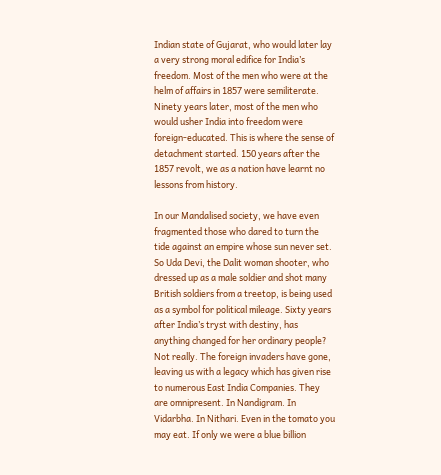Indian state of Gujarat, who would later lay a very strong moral edifice for India’s freedom. Most of the men who were at the helm of affairs in 1857 were semiliterate. Ninety years later, most of the men who would usher India into freedom were foreign-educated. This is where the sense of detachment started. 150 years after the 1857 revolt, we as a nation have learnt no lessons from history.

In our Mandalised society, we have even fragmented those who dared to turn the tide against an empire whose sun never set. So Uda Devi, the Dalit woman shooter, who dressed up as a male soldier and shot many British soldiers from a treetop, is being used as a symbol for political mileage. Sixty years after India’s tryst with destiny, has anything changed for her ordinary people? Not really. The foreign invaders have gone, leaving us with a legacy which has given rise to numerous East India Companies. They are omnipresent. In Nandigram. In Vidarbha. In Nithari. Even in the tomato you may eat. If only we were a blue billion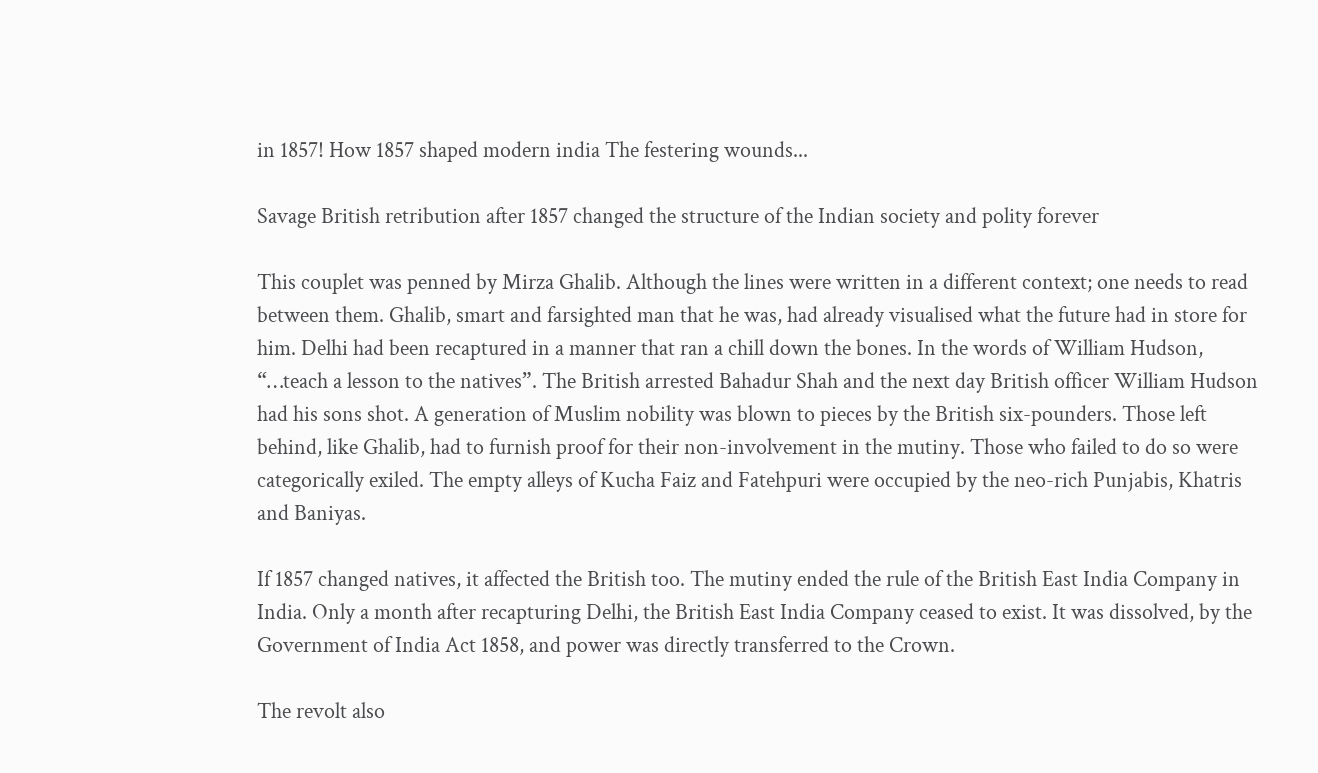in 1857! How 1857 shaped modern india The festering wounds...

Savage British retribution after 1857 changed the structure of the Indian society and polity forever

This couplet was penned by Mirza Ghalib. Although the lines were written in a different context; one needs to read between them. Ghalib, smart and farsighted man that he was, had already visualised what the future had in store for him. Delhi had been recaptured in a manner that ran a chill down the bones. In the words of William Hudson, “…teach a lesson to the natives”. The British arrested Bahadur Shah and the next day British officer William Hudson had his sons shot. A generation of Muslim nobility was blown to pieces by the British six-pounders. Those left behind, like Ghalib, had to furnish proof for their non-involvement in the mutiny. Those who failed to do so were categorically exiled. The empty alleys of Kucha Faiz and Fatehpuri were occupied by the neo-rich Punjabis, Khatris and Baniyas.

If 1857 changed natives, it affected the British too. The mutiny ended the rule of the British East India Company in India. Only a month after recapturing Delhi, the British East India Company ceased to exist. It was dissolved, by the Government of India Act 1858, and power was directly transferred to the Crown.

The revolt also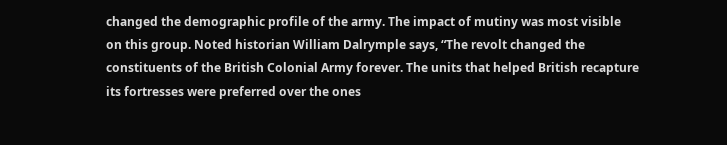changed the demographic profile of the army. The impact of mutiny was most visible on this group. Noted historian William Dalrymple says, “The revolt changed the constituents of the British Colonial Army forever. The units that helped British recapture its fortresses were preferred over the ones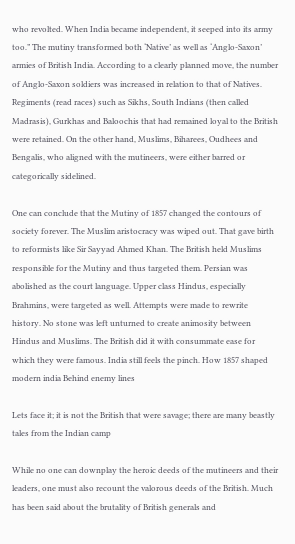who revolted. When India became independent, it seeped into its army too.” The mutiny transformed both ‘Native’ as well as ‘Anglo-Saxon’ armies of British India. According to a clearly planned move, the number of Anglo-Saxon soldiers was increased in relation to that of Natives. Regiments (read races) such as Sikhs, South Indians (then called Madrasis), Gurkhas and Baloochis that had remained loyal to the British were retained. On the other hand, Muslims, Biharees, Oudhees and Bengalis, who aligned with the mutineers, were either barred or categorically sidelined.

One can conclude that the Mutiny of 1857 changed the contours of society forever. The Muslim aristocracy was wiped out. That gave birth to reformists like Sir Sayyad Ahmed Khan. The British held Muslims responsible for the Mutiny and thus targeted them. Persian was abolished as the court language. Upper class Hindus, especially Brahmins, were targeted as well. Attempts were made to rewrite history. No stone was left unturned to create animosity between Hindus and Muslims. The British did it with consummate ease for which they were famous. India still feels the pinch. How 1857 shaped modern india Behind enemy lines

Lets face it; it is not the British that were savage; there are many beastly tales from the Indian camp

While no one can downplay the heroic deeds of the mutineers and their leaders, one must also recount the valorous deeds of the British. Much has been said about the brutality of British generals and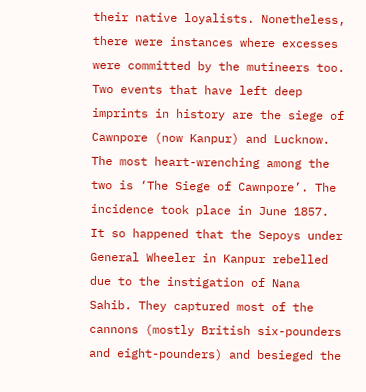their native loyalists. Nonetheless, there were instances where excesses were committed by the mutineers too. Two events that have left deep imprints in history are the siege of Cawnpore (now Kanpur) and Lucknow. The most heart-wrenching among the two is ‘The Siege of Cawnpore’. The incidence took place in June 1857. It so happened that the Sepoys under General Wheeler in Kanpur rebelled due to the instigation of Nana Sahib. They captured most of the cannons (mostly British six-pounders and eight-pounders) and besieged the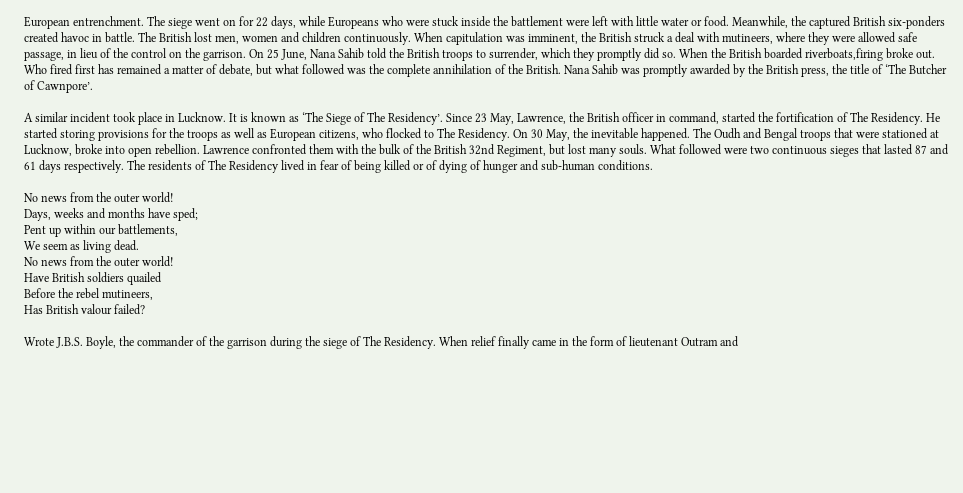European entrenchment. The siege went on for 22 days, while Europeans who were stuck inside the battlement were left with little water or food. Meanwhile, the captured British six-ponders created havoc in battle. The British lost men, women and children continuously. When capitulation was imminent, the British struck a deal with mutineers, where they were allowed safe passage, in lieu of the control on the garrison. On 25 June, Nana Sahib told the British troops to surrender, which they promptly did so. When the British boarded riverboats,firing broke out. Who fired first has remained a matter of debate, but what followed was the complete annihilation of the British. Nana Sahib was promptly awarded by the British press, the title of ‘The Butcher of Cawnpore’.

A similar incident took place in Lucknow. It is known as ‘The Siege of The Residency’. Since 23 May, Lawrence, the British officer in command, started the fortification of The Residency. He started storing provisions for the troops as well as European citizens, who flocked to The Residency. On 30 May, the inevitable happened. The Oudh and Bengal troops that were stationed at Lucknow, broke into open rebellion. Lawrence confronted them with the bulk of the British 32nd Regiment, but lost many souls. What followed were two continuous sieges that lasted 87 and 61 days respectively. The residents of The Residency lived in fear of being killed or of dying of hunger and sub-human conditions.

No news from the outer world!
Days, weeks and months have sped;
Pent up within our battlements,
We seem as living dead.
No news from the outer world!
Have British soldiers quailed
Before the rebel mutineers,
Has British valour failed?

Wrote J.B.S. Boyle, the commander of the garrison during the siege of The Residency. When relief finally came in the form of lieutenant Outram and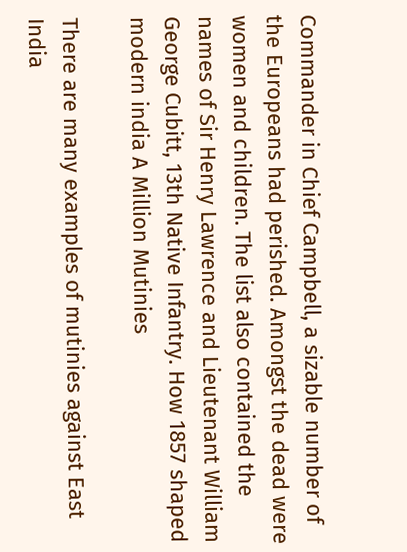Commander in Chief Campbell, a sizable number of the Europeans had perished. Amongst the dead were women and children. The list also contained the names of Sir Henry Lawrence and Lieutenant William George Cubitt, 13th Native Infantry. How 1857 shaped modern india A Million Mutinies

There are many examples of mutinies against East India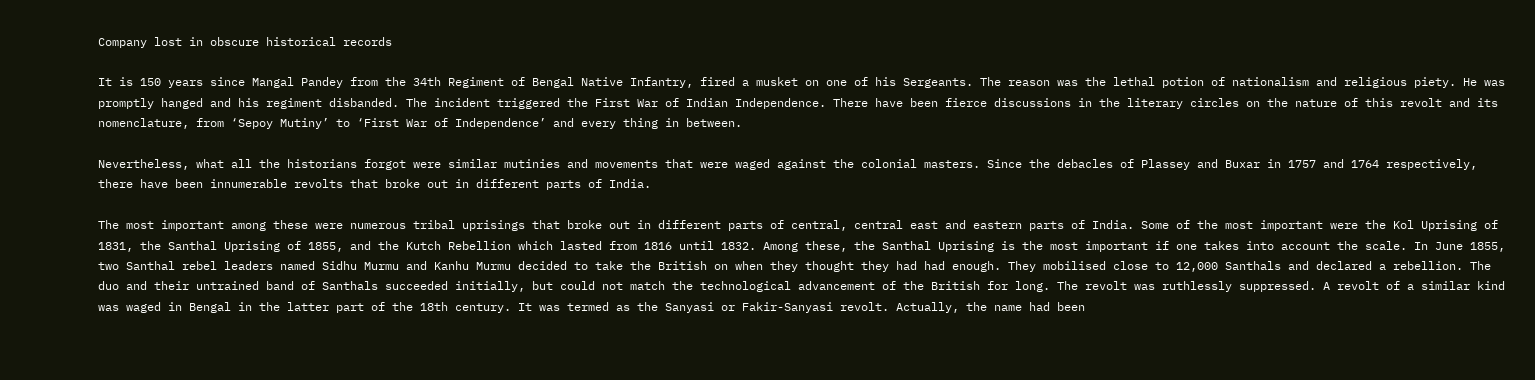Company lost in obscure historical records

It is 150 years since Mangal Pandey from the 34th Regiment of Bengal Native Infantry, fired a musket on one of his Sergeants. The reason was the lethal potion of nationalism and religious piety. He was promptly hanged and his regiment disbanded. The incident triggered the First War of Indian Independence. There have been fierce discussions in the literary circles on the nature of this revolt and its nomenclature, from ‘Sepoy Mutiny’ to ‘First War of Independence’ and every thing in between.

Nevertheless, what all the historians forgot were similar mutinies and movements that were waged against the colonial masters. Since the debacles of Plassey and Buxar in 1757 and 1764 respectively, there have been innumerable revolts that broke out in different parts of India.

The most important among these were numerous tribal uprisings that broke out in different parts of central, central east and eastern parts of India. Some of the most important were the Kol Uprising of 1831, the Santhal Uprising of 1855, and the Kutch Rebellion which lasted from 1816 until 1832. Among these, the Santhal Uprising is the most important if one takes into account the scale. In June 1855, two Santhal rebel leaders named Sidhu Murmu and Kanhu Murmu decided to take the British on when they thought they had had enough. They mobilised close to 12,000 Santhals and declared a rebellion. The duo and their untrained band of Santhals succeeded initially, but could not match the technological advancement of the British for long. The revolt was ruthlessly suppressed. A revolt of a similar kind was waged in Bengal in the latter part of the 18th century. It was termed as the Sanyasi or Fakir-Sanyasi revolt. Actually, the name had been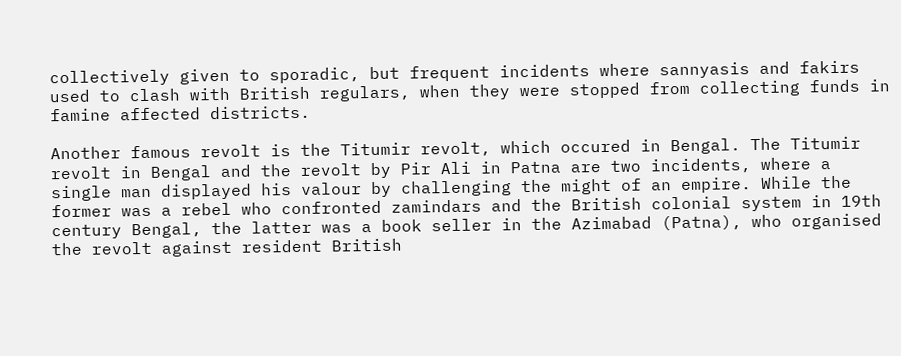collectively given to sporadic, but frequent incidents where sannyasis and fakirs used to clash with British regulars, when they were stopped from collecting funds in famine affected districts.

Another famous revolt is the Titumir revolt, which occured in Bengal. The Titumir revolt in Bengal and the revolt by Pir Ali in Patna are two incidents, where a single man displayed his valour by challenging the might of an empire. While the former was a rebel who confronted zamindars and the British colonial system in 19th century Bengal, the latter was a book seller in the Azimabad (Patna), who organised the revolt against resident British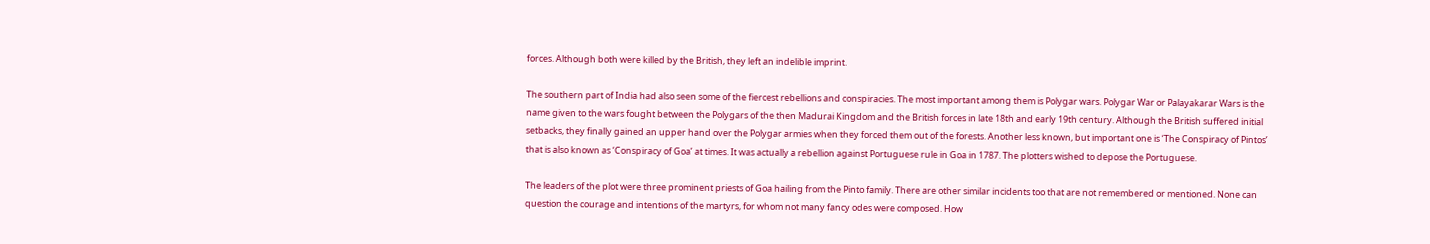forces. Although both were killed by the British, they left an indelible imprint.

The southern part of India had also seen some of the fiercest rebellions and conspiracies. The most important among them is Polygar wars. Polygar War or Palayakarar Wars is the name given to the wars fought between the Polygars of the then Madurai Kingdom and the British forces in late 18th and early 19th century. Although the British suffered initial setbacks, they finally gained an upper hand over the Polygar armies when they forced them out of the forests. Another less known, but important one is ‘The Conspiracy of Pintos’ that is also known as ‘Conspiracy of Goa’ at times. It was actually a rebellion against Portuguese rule in Goa in 1787. The plotters wished to depose the Portuguese.

The leaders of the plot were three prominent priests of Goa hailing from the Pinto family. There are other similar incidents too that are not remembered or mentioned. None can question the courage and intentions of the martyrs, for whom not many fancy odes were composed. How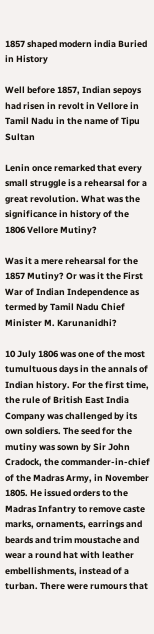1857 shaped modern india Buried in History

Well before 1857, Indian sepoys had risen in revolt in Vellore in Tamil Nadu in the name of Tipu Sultan

Lenin once remarked that every small struggle is a rehearsal for a great revolution. What was the significance in history of the 1806 Vellore Mutiny?

Was it a mere rehearsal for the 1857 Mutiny? Or was it the First War of Indian Independence as termed by Tamil Nadu Chief Minister M. Karunanidhi?

10 July 1806 was one of the most tumultuous days in the annals of Indian history. For the first time, the rule of British East India Company was challenged by its own soldiers. The seed for the mutiny was sown by Sir John Cradock, the commander-in-chief of the Madras Army, in November 1805. He issued orders to the Madras Infantry to remove caste marks, ornaments, earrings and beards and trim moustache and wear a round hat with leather embellishments, instead of a turban. There were rumours that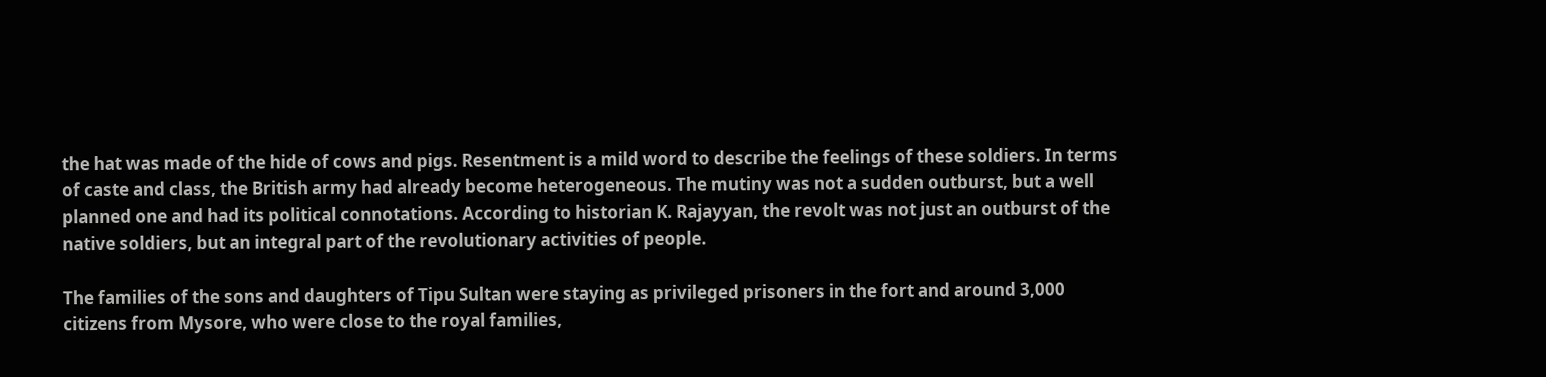the hat was made of the hide of cows and pigs. Resentment is a mild word to describe the feelings of these soldiers. In terms of caste and class, the British army had already become heterogeneous. The mutiny was not a sudden outburst, but a well planned one and had its political connotations. According to historian K. Rajayyan, the revolt was not just an outburst of the native soldiers, but an integral part of the revolutionary activities of people.

The families of the sons and daughters of Tipu Sultan were staying as privileged prisoners in the fort and around 3,000 citizens from Mysore, who were close to the royal families,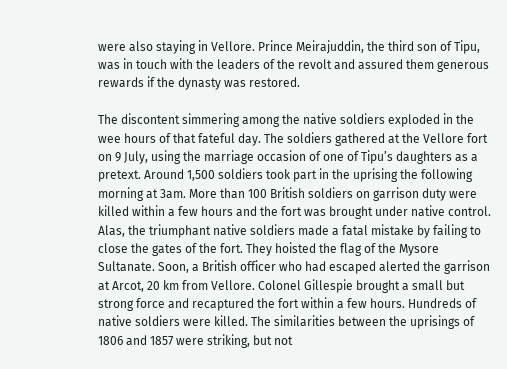were also staying in Vellore. Prince Meirajuddin, the third son of Tipu, was in touch with the leaders of the revolt and assured them generous rewards if the dynasty was restored.

The discontent simmering among the native soldiers exploded in the wee hours of that fateful day. The soldiers gathered at the Vellore fort on 9 July, using the marriage occasion of one of Tipu’s daughters as a pretext. Around 1,500 soldiers took part in the uprising the following morning at 3am. More than 100 British soldiers on garrison duty were killed within a few hours and the fort was brought under native control. Alas, the triumphant native soldiers made a fatal mistake by failing to close the gates of the fort. They hoisted the flag of the Mysore Sultanate. Soon, a British officer who had escaped alerted the garrison at Arcot, 20 km from Vellore. Colonel Gillespie brought a small but strong force and recaptured the fort within a few hours. Hundreds of native soldiers were killed. The similarities between the uprisings of 1806 and 1857 were striking, but not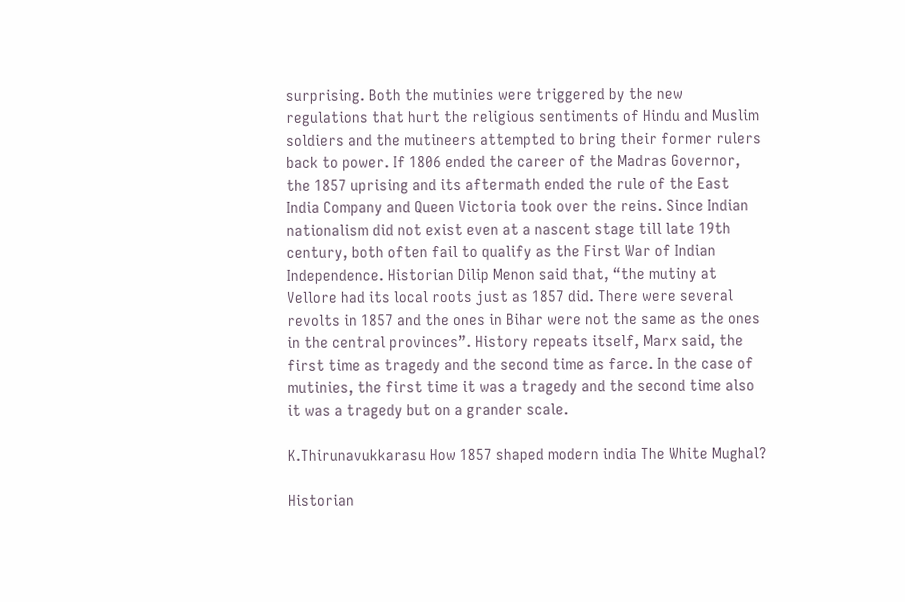surprising. Both the mutinies were triggered by the new regulations that hurt the religious sentiments of Hindu and Muslim soldiers and the mutineers attempted to bring their former rulers back to power. If 1806 ended the career of the Madras Governor, the 1857 uprising and its aftermath ended the rule of the East India Company and Queen Victoria took over the reins. Since Indian nationalism did not exist even at a nascent stage till late 19th century, both often fail to qualify as the First War of Indian Independence. Historian Dilip Menon said that, “the mutiny at Vellore had its local roots just as 1857 did. There were several revolts in 1857 and the ones in Bihar were not the same as the ones in the central provinces”. History repeats itself, Marx said, the first time as tragedy and the second time as farce. In the case of mutinies, the first time it was a tragedy and the second time also it was a tragedy but on a grander scale.

K.Thirunavukkarasu How 1857 shaped modern india The White Mughal?

Historian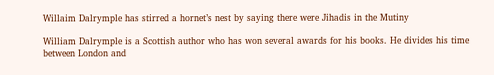Willaim Dalrymple has stirred a hornet’s nest by saying there were Jihadis in the Mutiny

William Dalrymple is a Scottish author who has won several awards for his books. He divides his time between London and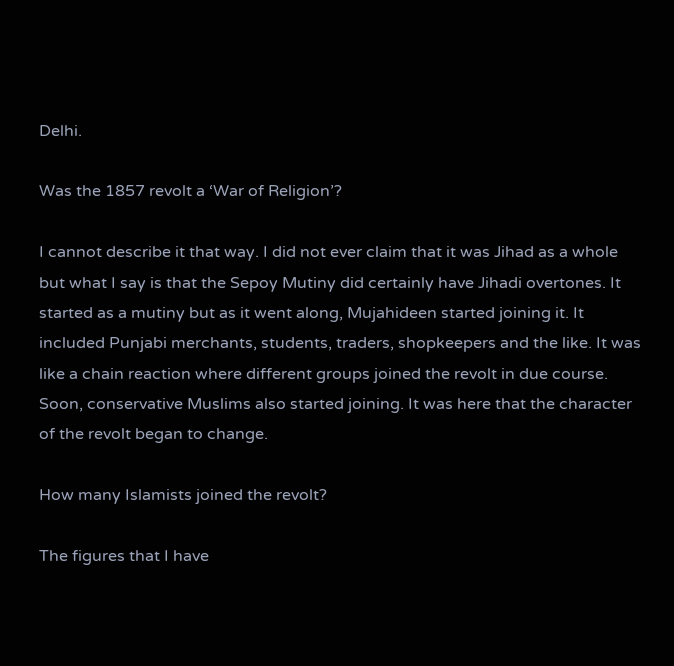Delhi.

Was the 1857 revolt a ‘War of Religion’?

I cannot describe it that way. I did not ever claim that it was Jihad as a whole but what I say is that the Sepoy Mutiny did certainly have Jihadi overtones. It started as a mutiny but as it went along, Mujahideen started joining it. It included Punjabi merchants, students, traders, shopkeepers and the like. It was like a chain reaction where different groups joined the revolt in due course. Soon, conservative Muslims also started joining. It was here that the character of the revolt began to change.

How many Islamists joined the revolt?

The figures that I have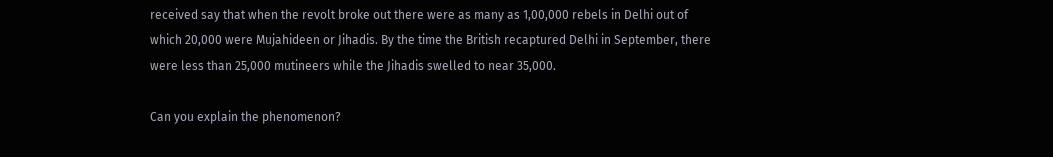received say that when the revolt broke out there were as many as 1,00,000 rebels in Delhi out of which 20,000 were Mujahideen or Jihadis. By the time the British recaptured Delhi in September, there were less than 25,000 mutineers while the Jihadis swelled to near 35,000.

Can you explain the phenomenon?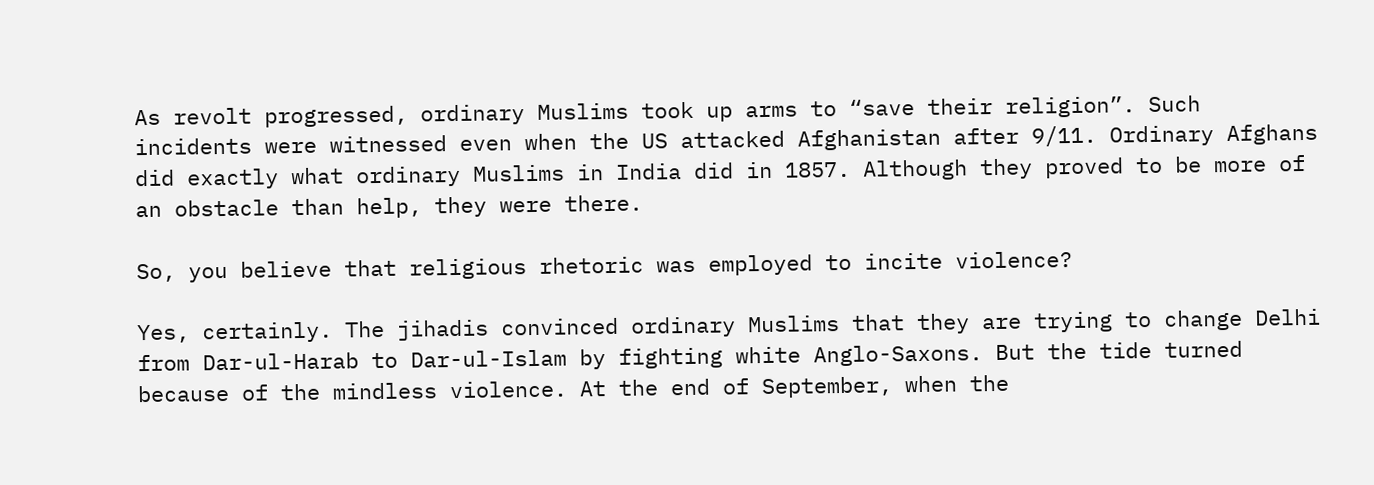As revolt progressed, ordinary Muslims took up arms to “save their religion”. Such incidents were witnessed even when the US attacked Afghanistan after 9/11. Ordinary Afghans did exactly what ordinary Muslims in India did in 1857. Although they proved to be more of an obstacle than help, they were there.

So, you believe that religious rhetoric was employed to incite violence?

Yes, certainly. The jihadis convinced ordinary Muslims that they are trying to change Delhi from Dar-ul-Harab to Dar-ul-Islam by fighting white Anglo-Saxons. But the tide turned because of the mindless violence. At the end of September, when the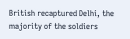British recaptured Delhi, the majority of the soldiers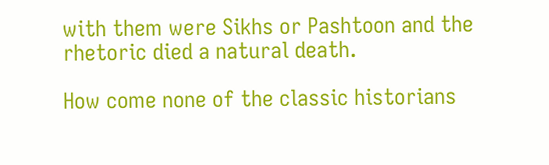with them were Sikhs or Pashtoon and the rhetoric died a natural death.

How come none of the classic historians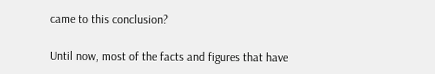came to this conclusion?

Until now, most of the facts and figures that have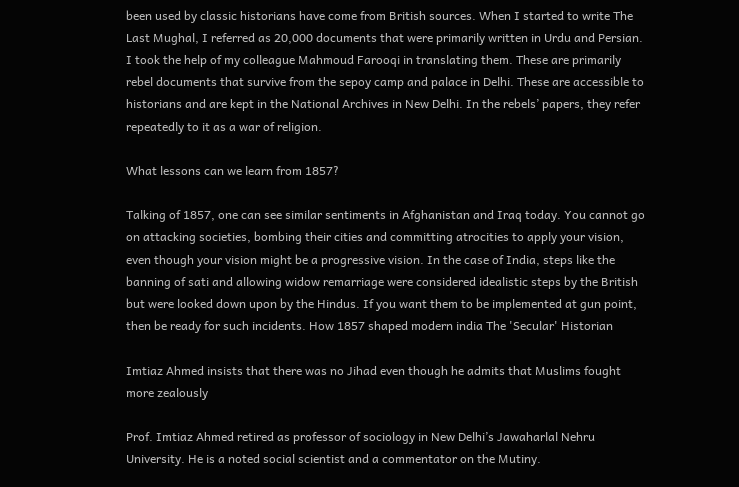been used by classic historians have come from British sources. When I started to write The Last Mughal, I referred as 20,000 documents that were primarily written in Urdu and Persian. I took the help of my colleague Mahmoud Farooqi in translating them. These are primarily rebel documents that survive from the sepoy camp and palace in Delhi. These are accessible to historians and are kept in the National Archives in New Delhi. In the rebels’ papers, they refer repeatedly to it as a war of religion.

What lessons can we learn from 1857?

Talking of 1857, one can see similar sentiments in Afghanistan and Iraq today. You cannot go on attacking societies, bombing their cities and committing atrocities to apply your vision, even though your vision might be a progressive vision. In the case of India, steps like the banning of sati and allowing widow remarriage were considered idealistic steps by the British but were looked down upon by the Hindus. If you want them to be implemented at gun point, then be ready for such incidents. How 1857 shaped modern india The 'Secular' Historian

Imtiaz Ahmed insists that there was no Jihad even though he admits that Muslims fought more zealously

Prof. Imtiaz Ahmed retired as professor of sociology in New Delhi’s Jawaharlal Nehru University. He is a noted social scientist and a commentator on the Mutiny.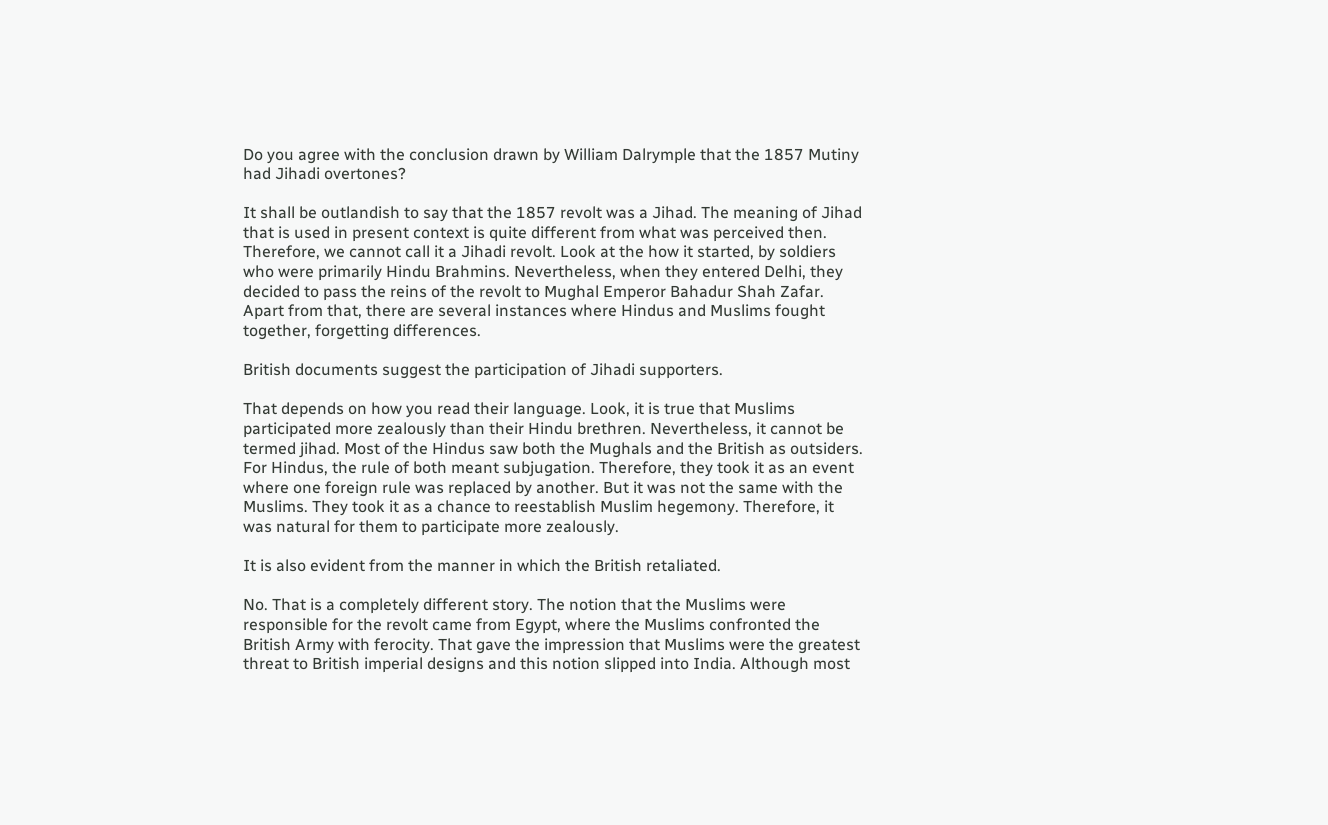Do you agree with the conclusion drawn by William Dalrymple that the 1857 Mutiny had Jihadi overtones?

It shall be outlandish to say that the 1857 revolt was a Jihad. The meaning of Jihad that is used in present context is quite different from what was perceived then. Therefore, we cannot call it a Jihadi revolt. Look at the how it started, by soldiers who were primarily Hindu Brahmins. Nevertheless, when they entered Delhi, they decided to pass the reins of the revolt to Mughal Emperor Bahadur Shah Zafar. Apart from that, there are several instances where Hindus and Muslims fought together, forgetting differences.

British documents suggest the participation of Jihadi supporters.

That depends on how you read their language. Look, it is true that Muslims participated more zealously than their Hindu brethren. Nevertheless, it cannot be termed jihad. Most of the Hindus saw both the Mughals and the British as outsiders. For Hindus, the rule of both meant subjugation. Therefore, they took it as an event where one foreign rule was replaced by another. But it was not the same with the Muslims. They took it as a chance to reestablish Muslim hegemony. Therefore, it was natural for them to participate more zealously.

It is also evident from the manner in which the British retaliated.

No. That is a completely different story. The notion that the Muslims were responsible for the revolt came from Egypt, where the Muslims confronted the British Army with ferocity. That gave the impression that Muslims were the greatest threat to British imperial designs and this notion slipped into India. Although most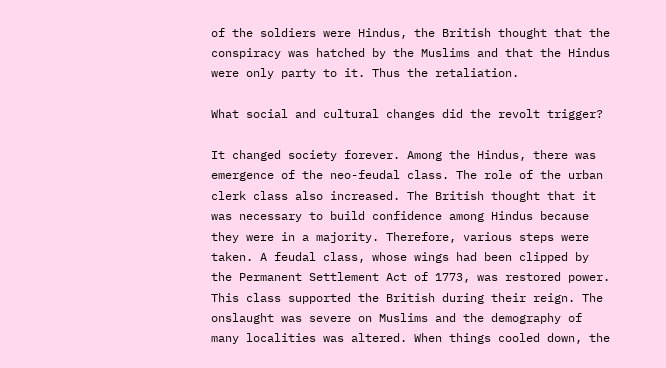of the soldiers were Hindus, the British thought that the conspiracy was hatched by the Muslims and that the Hindus were only party to it. Thus the retaliation.

What social and cultural changes did the revolt trigger?

It changed society forever. Among the Hindus, there was emergence of the neo-feudal class. The role of the urban clerk class also increased. The British thought that it was necessary to build confidence among Hindus because they were in a majority. Therefore, various steps were taken. A feudal class, whose wings had been clipped by the Permanent Settlement Act of 1773, was restored power. This class supported the British during their reign. The onslaught was severe on Muslims and the demography of many localities was altered. When things cooled down, the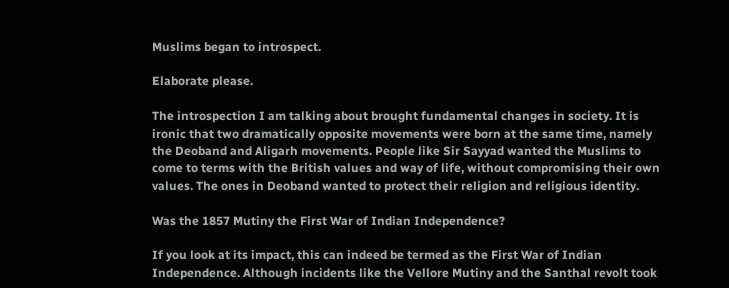Muslims began to introspect.

Elaborate please.

The introspection I am talking about brought fundamental changes in society. It is ironic that two dramatically opposite movements were born at the same time, namely the Deoband and Aligarh movements. People like Sir Sayyad wanted the Muslims to come to terms with the British values and way of life, without compromising their own values. The ones in Deoband wanted to protect their religion and religious identity.

Was the 1857 Mutiny the First War of Indian Independence?

If you look at its impact, this can indeed be termed as the First War of Indian Independence. Although incidents like the Vellore Mutiny and the Santhal revolt took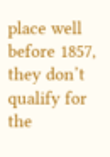place well before 1857, they don’t qualify for the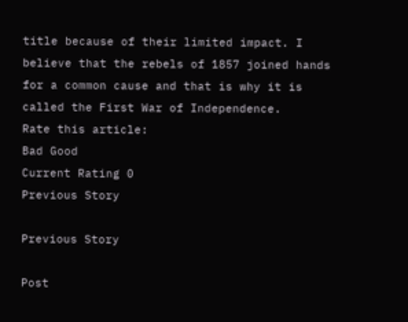title because of their limited impact. I believe that the rebels of 1857 joined hands for a common cause and that is why it is called the First War of Independence.
Rate this article:
Bad Good
Current Rating 0
Previous Story

Previous Story

Post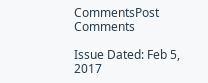CommentsPost Comments

Issue Dated: Feb 5, 2017